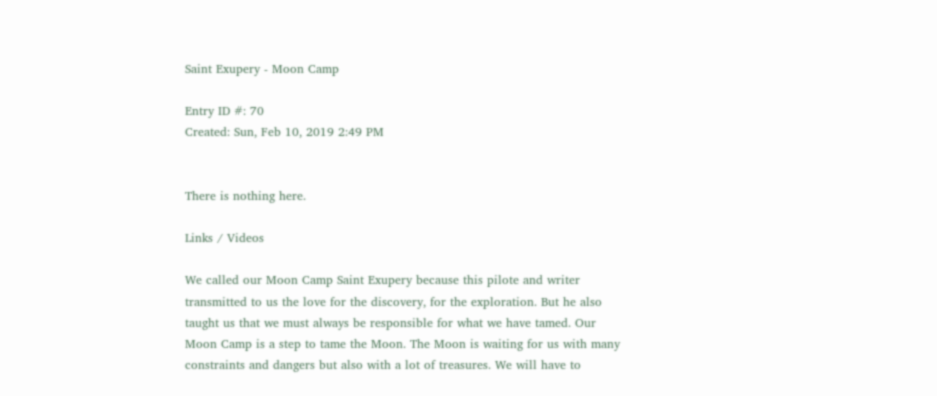Saint Exupery - Moon Camp

Entry ID #: 70
Created: Sun, Feb 10, 2019 2:49 PM


There is nothing here.

Links / Videos

We called our Moon Camp Saint Exupery because this pilote and writer transmitted to us the love for the discovery, for the exploration. But he also taught us that we must always be responsible for what we have tamed. Our Moon Camp is a step to tame the Moon. The Moon is waiting for us with many constraints and dangers but also with a lot of treasures. We will have to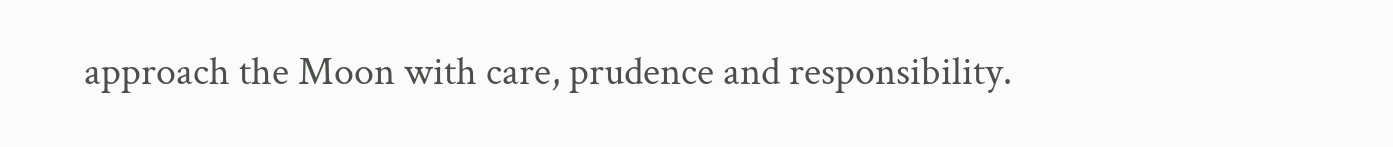approach the Moon with care, prudence and responsibility.